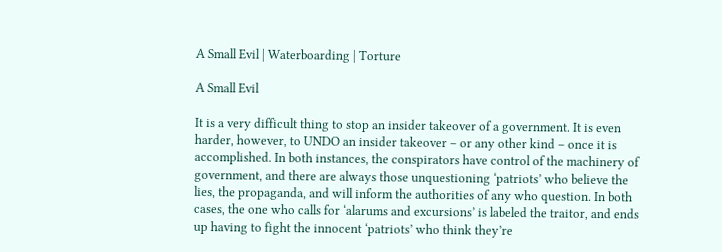A Small Evil | Waterboarding | Torture

A Small Evil

It is a very difficult thing to stop an insider takeover of a government. It is even harder, however, to UNDO an insider takeover – or any other kind – once it is accomplished. In both instances, the conspirators have control of the machinery of government, and there are always those unquestioning ‘patriots’ who believe the lies, the propaganda, and will inform the authorities of any who question. In both cases, the one who calls for ‘alarums and excursions’ is labeled the traitor, and ends up having to fight the innocent ‘patriots’ who think they’re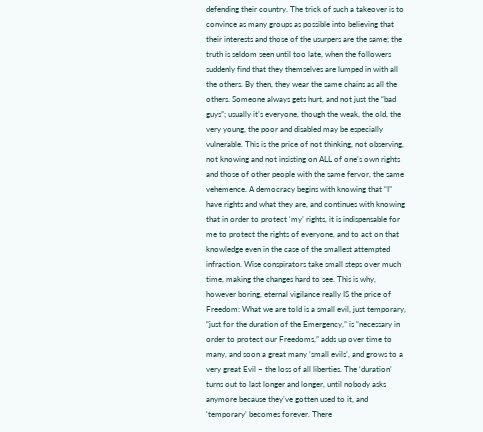defending their country. The trick of such a takeover is to convince as many groups as possible into believing that their interests and those of the usurpers are the same; the truth is seldom seen until too late, when the followers suddenly find that they themselves are lumped in with all the others. By then, they wear the same chains as all the others. Someone always gets hurt, and not just the “bad guys”; usually it’s everyone, though the weak, the old, the very young, the poor and disabled may be especially vulnerable. This is the price of not thinking, not observing, not knowing and not insisting on ALL of one’s own rights and those of other people with the same fervor, the same vehemence. A democracy begins with knowing that “I” have rights and what they are, and continues with knowing that in order to protect ‘my’ rights, it is indispensable for me to protect the rights of everyone, and to act on that knowledge even in the case of the smallest attempted infraction. Wise conspirators take small steps over much time, making the changes hard to see. This is why, however boring, eternal vigilance really IS the price of Freedom: What we are told is a small evil, just temporary, “just for the duration of the Emergency,” is “necessary in order to protect our Freedoms,” adds up over time to many, and soon a great many ‘small evils’, and grows to a very great Evil – the loss of all liberties. The ‘duration’ turns out to last longer and longer, until nobody asks anymore because they’ve gotten used to it, and ‘temporary’ becomes forever. There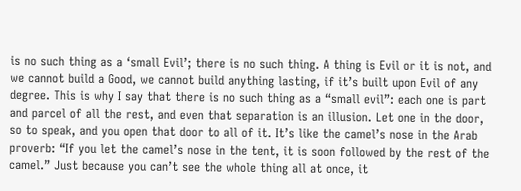is no such thing as a ‘small Evil’; there is no such thing. A thing is Evil or it is not, and we cannot build a Good, we cannot build anything lasting, if it’s built upon Evil of any degree. This is why I say that there is no such thing as a “small evil”: each one is part and parcel of all the rest, and even that separation is an illusion. Let one in the door, so to speak, and you open that door to all of it. It’s like the camel’s nose in the Arab proverb: “If you let the camel’s nose in the tent, it is soon followed by the rest of the camel.” Just because you can’t see the whole thing all at once, it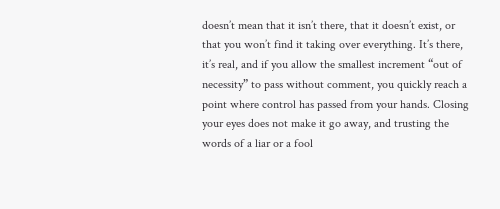doesn’t mean that it isn’t there, that it doesn’t exist, or that you won’t find it taking over everything. It’s there, it’s real, and if you allow the smallest increment “out of necessity” to pass without comment, you quickly reach a point where control has passed from your hands. Closing your eyes does not make it go away, and trusting the words of a liar or a fool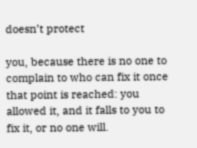doesn’t protect

you, because there is no one to complain to who can fix it once that point is reached: you allowed it, and it falls to you to fix it, or no one will.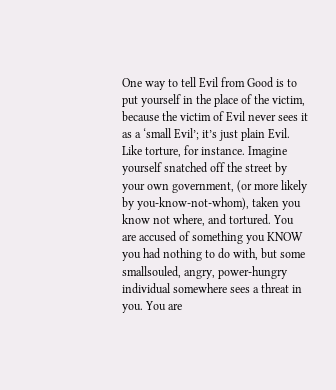One way to tell Evil from Good is to put yourself in the place of the victim, because the victim of Evil never sees it as a ‘small Evil’; it’s just plain Evil. Like torture, for instance. Imagine yourself snatched off the street by your own government, (or more likely by you-know-not-whom), taken you know not where, and tortured. You are accused of something you KNOW you had nothing to do with, but some smallsouled, angry, power-hungry individual somewhere sees a threat in you. You are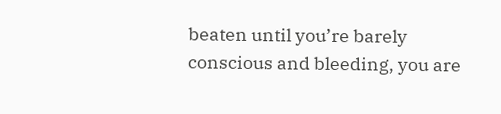beaten until you’re barely conscious and bleeding, you are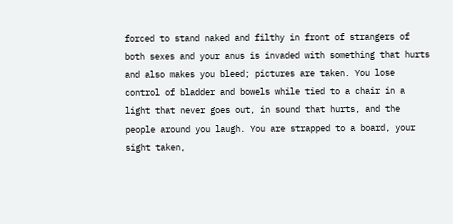forced to stand naked and filthy in front of strangers of both sexes and your anus is invaded with something that hurts and also makes you bleed; pictures are taken. You lose control of bladder and bowels while tied to a chair in a light that never goes out, in sound that hurts, and the people around you laugh. You are strapped to a board, your sight taken,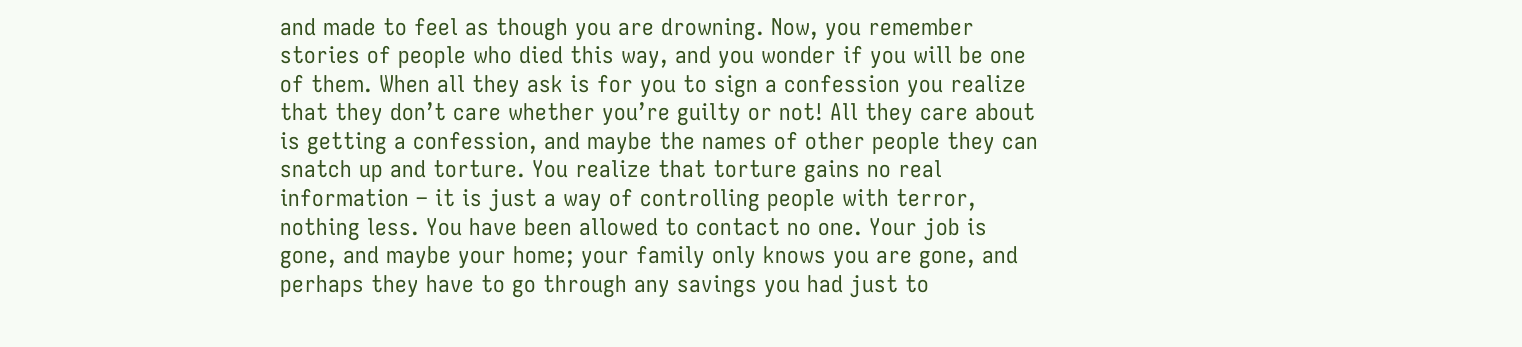and made to feel as though you are drowning. Now, you remember stories of people who died this way, and you wonder if you will be one of them. When all they ask is for you to sign a confession you realize that they don’t care whether you’re guilty or not! All they care about is getting a confession, and maybe the names of other people they can snatch up and torture. You realize that torture gains no real information – it is just a way of controlling people with terror, nothing less. You have been allowed to contact no one. Your job is gone, and maybe your home; your family only knows you are gone, and perhaps they have to go through any savings you had just to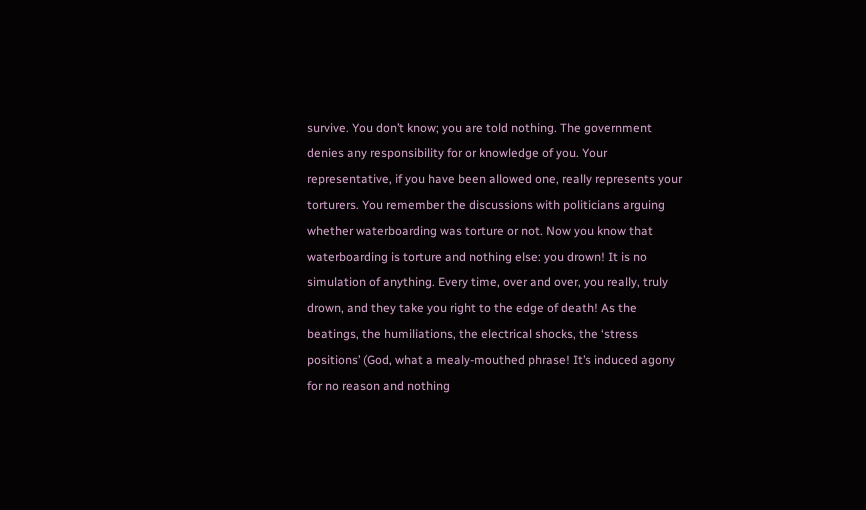survive. You don’t know; you are told nothing. The government denies any responsibility for or knowledge of you. Your representative, if you have been allowed one, really represents your torturers. You remember the discussions with politicians arguing whether waterboarding was torture or not. Now you know that waterboarding is torture and nothing else: you drown! It is no simulation of anything. Every time, over and over, you really, truly drown, and they take you right to the edge of death! As the beatings, the humiliations, the electrical shocks, the ‘stress positions’ (God, what a mealy-mouthed phrase! It’s induced agony for no reason and nothing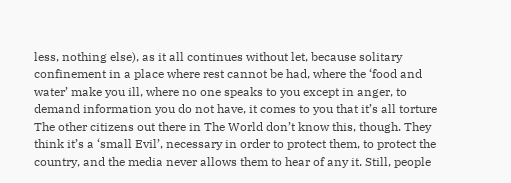less, nothing else), as it all continues without let, because solitary confinement in a place where rest cannot be had, where the ‘food and water’ make you ill, where no one speaks to you except in anger, to demand information you do not have, it comes to you that it’s all torture The other citizens out there in The World don’t know this, though. They think it’s a ‘small Evil’, necessary in order to protect them, to protect the country, and the media never allows them to hear of any it. Still, people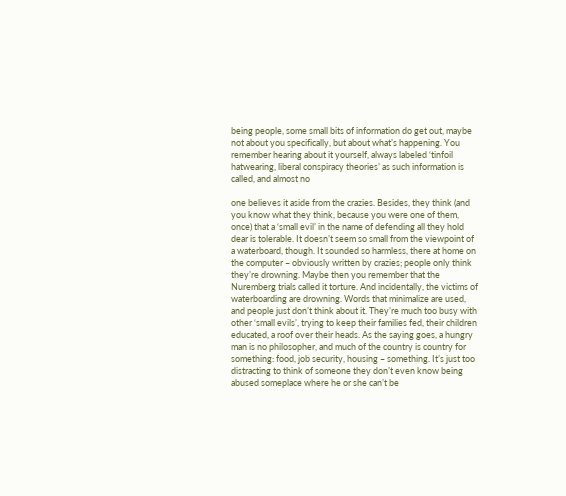being people, some small bits of information do get out, maybe not about you specifically, but about what’s happening. You remember hearing about it yourself, always labeled ‘tinfoil hatwearing, liberal conspiracy theories’ as such information is called, and almost no

one believes it aside from the crazies. Besides, they think (and you know what they think, because you were one of them, once) that a ‘small evil’ in the name of defending all they hold dear is tolerable. It doesn’t seem so small from the viewpoint of a waterboard, though. It sounded so harmless, there at home on the computer – obviously written by crazies; people only think they’re drowning. Maybe then you remember that the Nuremberg trials called it torture. And incidentally, the victims of waterboarding are drowning. Words that minimalize are used, and people just don’t think about it. They’re much too busy with other ‘small evils’, trying to keep their families fed, their children educated, a roof over their heads. As the saying goes, a hungry man is no philosopher, and much of the country is country for something: food, job security, housing – something. It’s just too distracting to think of someone they don’t even know being abused someplace where he or she can’t be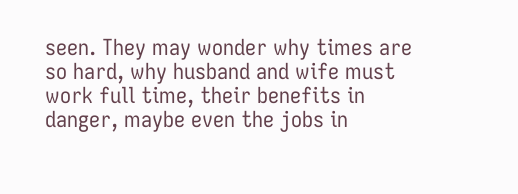seen. They may wonder why times are so hard, why husband and wife must work full time, their benefits in danger, maybe even the jobs in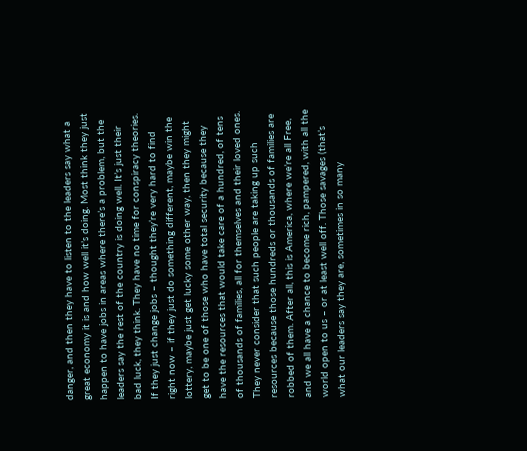danger, and then they have to listen to the leaders say what a great economy it is and how well it’s doing. Most think they just happen to have jobs in areas where there’s a problem, but the leaders say the rest of the country is doing well. It’s just their bad luck, they think. They have no time for conspiracy theories. If they just change jobs – thought they’re very hard to find right now – if they just do something different, maybe win the lottery, maybe just get lucky some other way, then they might get to be one of those who have total security because they have the resources that would take care of a hundred, of tens of thousands of families, all for themselves and their loved ones. They never consider that such people are taking up such resources because those hundreds or thousands of families are robbed of them. After all, this is America, where we’re all Free, and we all have a chance to become rich, pampered, with all the world open to us – or at least well off. Those savages (that’s what our leaders say they are, sometimes in so many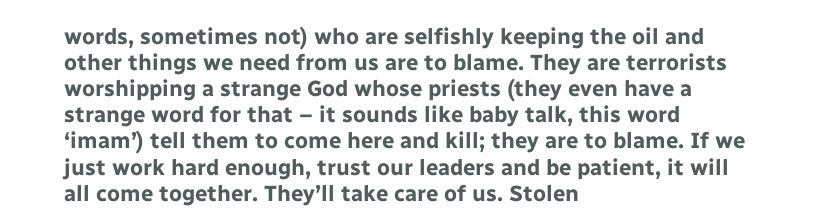words, sometimes not) who are selfishly keeping the oil and other things we need from us are to blame. They are terrorists worshipping a strange God whose priests (they even have a strange word for that – it sounds like baby talk, this word ‘imam’) tell them to come here and kill; they are to blame. If we just work hard enough, trust our leaders and be patient, it will all come together. They’ll take care of us. Stolen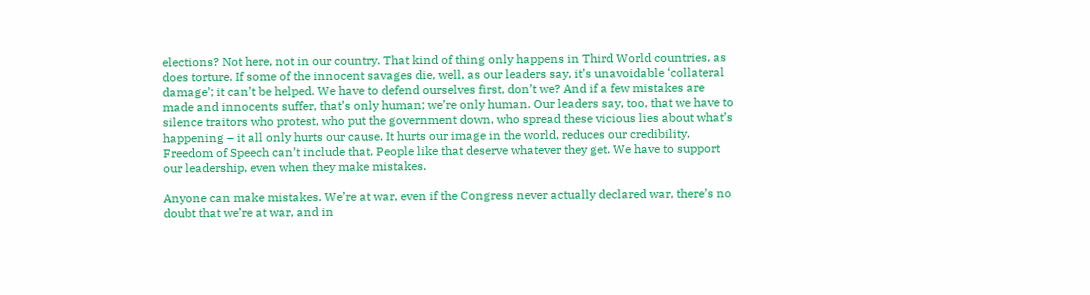elections? Not here, not in our country. That kind of thing only happens in Third World countries, as does torture. If some of the innocent savages die, well, as our leaders say, it’s unavoidable ‘collateral damage’; it can’t be helped. We have to defend ourselves first, don’t we? And if a few mistakes are made and innocents suffer, that’s only human; we’re only human. Our leaders say, too, that we have to silence traitors who protest, who put the government down, who spread these vicious lies about what’s happening – it all only hurts our cause. It hurts our image in the world, reduces our credibility. Freedom of Speech can’t include that. People like that deserve whatever they get. We have to support our leadership, even when they make mistakes.

Anyone can make mistakes. We’re at war, even if the Congress never actually declared war, there’s no doubt that we’re at war, and in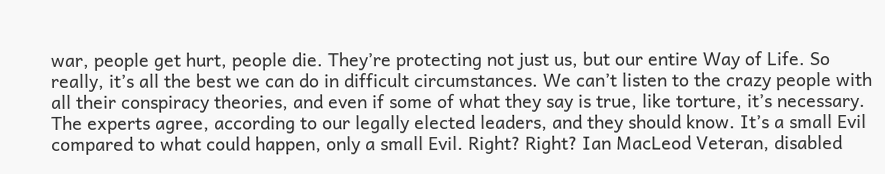war, people get hurt, people die. They’re protecting not just us, but our entire Way of Life. So really, it’s all the best we can do in difficult circumstances. We can’t listen to the crazy people with all their conspiracy theories, and even if some of what they say is true, like torture, it’s necessary. The experts agree, according to our legally elected leaders, and they should know. It’s a small Evil compared to what could happen, only a small Evil. Right? Right? Ian MacLeod Veteran, disabled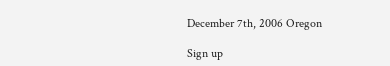December 7th, 2006 Oregon

Sign up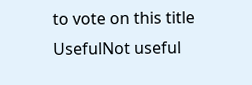to vote on this title
UsefulNot useful